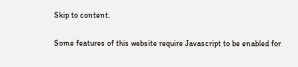Skip to content.

Some features of this website require Javascript to be enabled for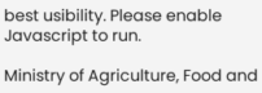best usibility. Please enable Javascript to run.

Ministry of Agriculture, Food and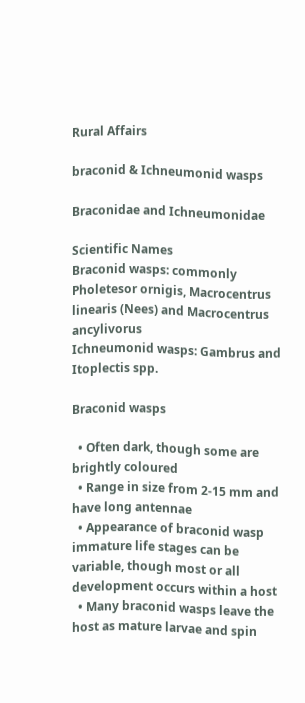Rural Affairs

braconid & Ichneumonid wasps

Braconidae and Ichneumonidae

Scientific Names
Braconid wasps: commonly Pholetesor ornigis, Macrocentrus linearis (Nees) and Macrocentrus ancylivorus
Ichneumonid wasps: Gambrus and Itoplectis spp.

Braconid wasps

  • Often dark, though some are brightly coloured
  • Range in size from 2-15 mm and have long antennae
  • Appearance of braconid wasp immature life stages can be variable, though most or all development occurs within a host
  • Many braconid wasps leave the host as mature larvae and spin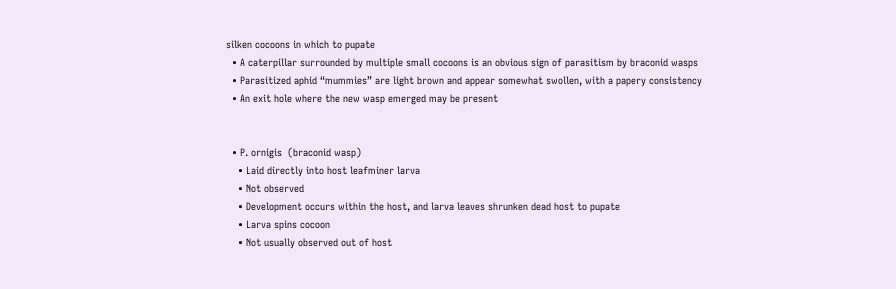silken cocoons in which to pupate
  • A caterpillar surrounded by multiple small cocoons is an obvious sign of parasitism by braconid wasps
  • Parasitized aphid “mummies” are light brown and appear somewhat swollen, with a papery consistency
  • An exit hole where the new wasp emerged may be present


  • P. ornigis  (braconid wasp)
    • Laid directly into host leafminer larva
    • Not observed
    • Development occurs within the host, and larva leaves shrunken dead host to pupate
    • Larva spins cocoon
    • Not usually observed out of host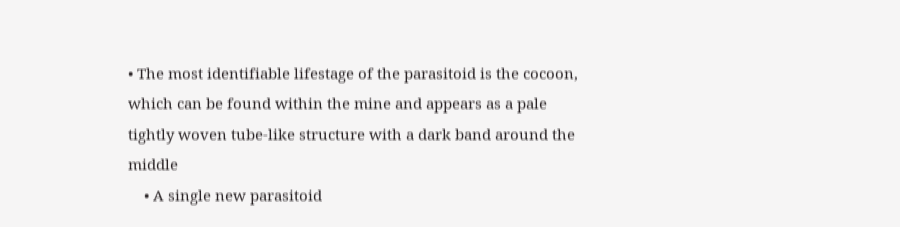• The most identifiable lifestage of the parasitoid is the cocoon, which can be found within the mine and appears as a pale tightly woven tube-like structure with a dark band around the middle
    • A single new parasitoid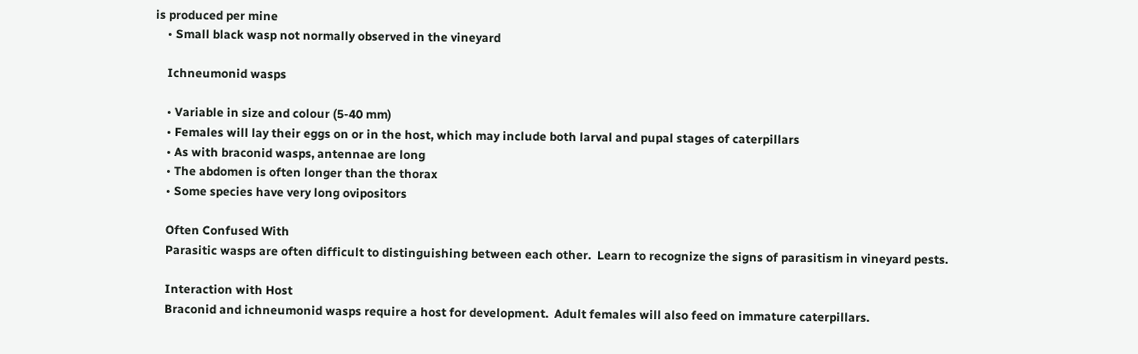is produced per mine
    • Small black wasp not normally observed in the vineyard

    Ichneumonid wasps

    • Variable in size and colour (5-40 mm)
    • Females will lay their eggs on or in the host, which may include both larval and pupal stages of caterpillars
    • As with braconid wasps, antennae are long
    • The abdomen is often longer than the thorax
    • Some species have very long ovipositors

    Often Confused With
    Parasitic wasps are often difficult to distinguishing between each other.  Learn to recognize the signs of parasitism in vineyard pests.

    Interaction with Host
    Braconid and ichneumonid wasps require a host for development.  Adult females will also feed on immature caterpillars.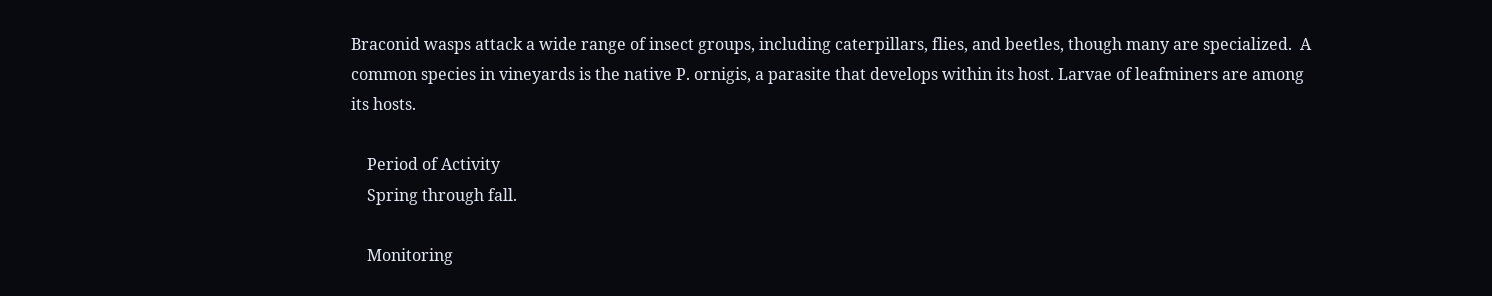Braconid wasps attack a wide range of insect groups, including caterpillars, flies, and beetles, though many are specialized.  A common species in vineyards is the native P. ornigis, a parasite that develops within its host. Larvae of leafminers are among its hosts.

    Period of Activity
    Spring through fall.

    Monitoring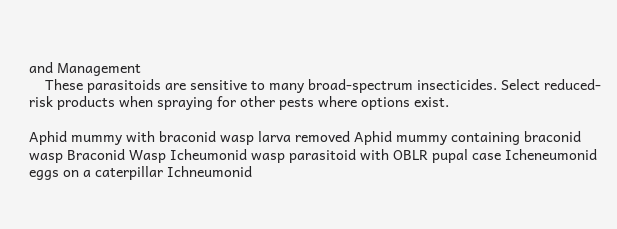and Management
    These parasitoids are sensitive to many broad-spectrum insecticides. Select reduced-risk products when spraying for other pests where options exist.

Aphid mummy with braconid wasp larva removed Aphid mummy containing braconid wasp Braconid Wasp Icheumonid wasp parasitoid with OBLR pupal case Icheneumonid eggs on a caterpillar Ichneumonid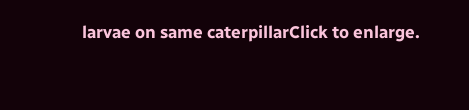larvae on same caterpillarClick to enlarge.